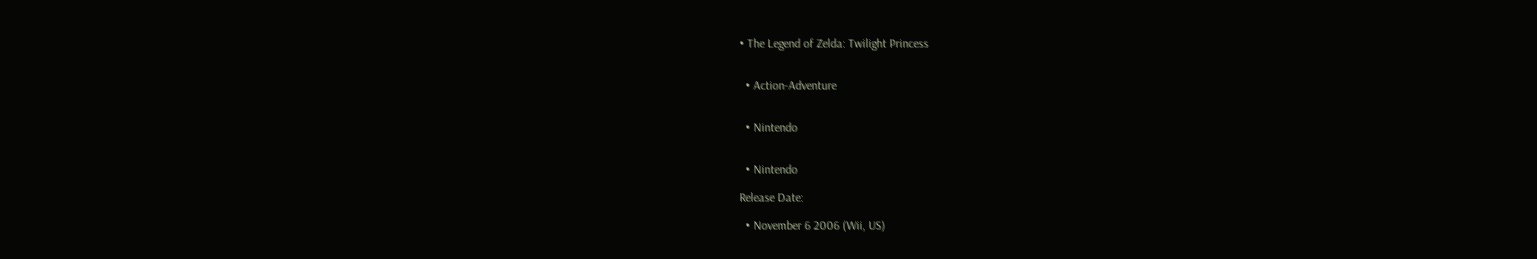• The Legend of Zelda: Twilight Princess


  • Action-Adventure


  • Nintendo


  • Nintendo

Release Date:

  • November 6 2006 (Wii, US)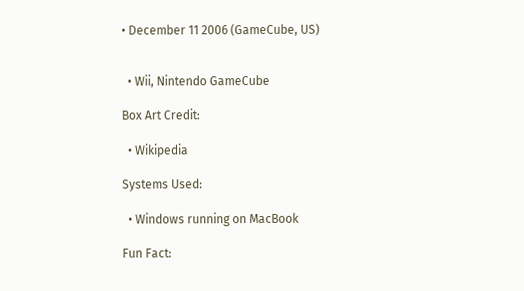• December 11 2006 (GameCube, US)


  • Wii, Nintendo GameCube

Box Art Credit:

  • Wikipedia

Systems Used:

  • Windows running on MacBook

Fun Fact: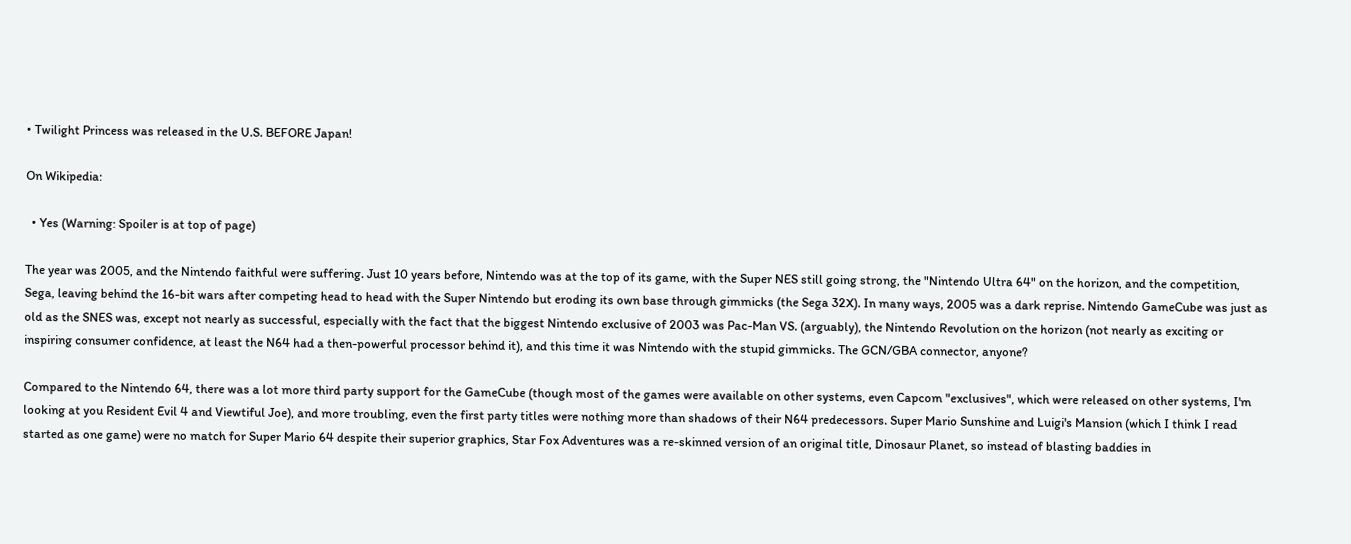• Twilight Princess was released in the U.S. BEFORE Japan!

On Wikipedia:

  • Yes (Warning: Spoiler is at top of page)

The year was 2005, and the Nintendo faithful were suffering. Just 10 years before, Nintendo was at the top of its game, with the Super NES still going strong, the "Nintendo Ultra 64" on the horizon, and the competition, Sega, leaving behind the 16-bit wars after competing head to head with the Super Nintendo but eroding its own base through gimmicks (the Sega 32X). In many ways, 2005 was a dark reprise. Nintendo GameCube was just as old as the SNES was, except not nearly as successful, especially with the fact that the biggest Nintendo exclusive of 2003 was Pac-Man VS. (arguably), the Nintendo Revolution on the horizon (not nearly as exciting or inspiring consumer confidence, at least the N64 had a then-powerful processor behind it), and this time it was Nintendo with the stupid gimmicks. The GCN/GBA connector, anyone?

Compared to the Nintendo 64, there was a lot more third party support for the GameCube (though most of the games were available on other systems, even Capcom "exclusives", which were released on other systems, I'm looking at you Resident Evil 4 and Viewtiful Joe), and more troubling, even the first party titles were nothing more than shadows of their N64 predecessors. Super Mario Sunshine and Luigi's Mansion (which I think I read started as one game) were no match for Super Mario 64 despite their superior graphics, Star Fox Adventures was a re-skinned version of an original title, Dinosaur Planet, so instead of blasting baddies in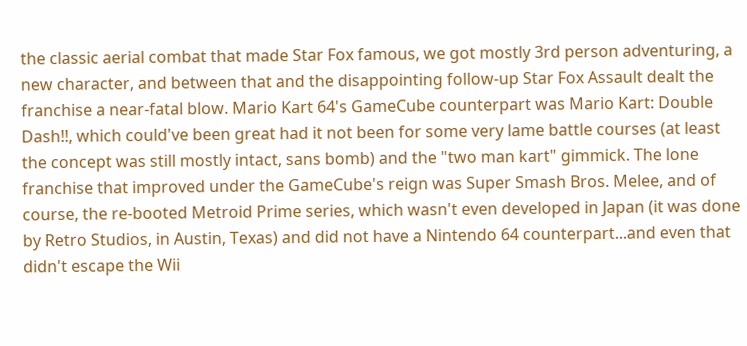the classic aerial combat that made Star Fox famous, we got mostly 3rd person adventuring, a new character, and between that and the disappointing follow-up Star Fox Assault dealt the franchise a near-fatal blow. Mario Kart 64's GameCube counterpart was Mario Kart: Double Dash!!, which could've been great had it not been for some very lame battle courses (at least the concept was still mostly intact, sans bomb) and the "two man kart" gimmick. The lone franchise that improved under the GameCube's reign was Super Smash Bros. Melee, and of course, the re-booted Metroid Prime series, which wasn't even developed in Japan (it was done by Retro Studios, in Austin, Texas) and did not have a Nintendo 64 counterpart...and even that didn't escape the Wii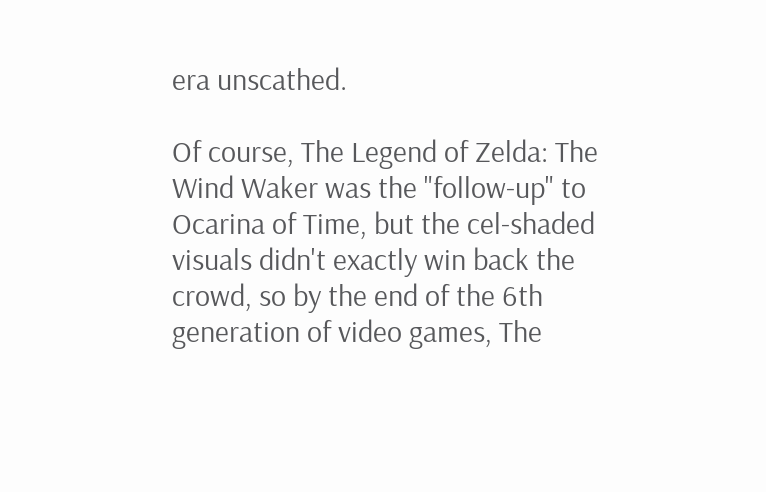era unscathed.

Of course, The Legend of Zelda: The Wind Waker was the "follow-up" to Ocarina of Time, but the cel-shaded visuals didn't exactly win back the crowd, so by the end of the 6th generation of video games, The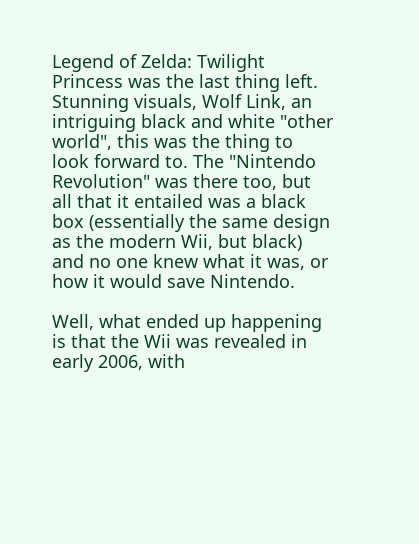Legend of Zelda: Twilight Princess was the last thing left. Stunning visuals, Wolf Link, an intriguing black and white "other world", this was the thing to look forward to. The "Nintendo Revolution" was there too, but all that it entailed was a black box (essentially the same design as the modern Wii, but black) and no one knew what it was, or how it would save Nintendo.

Well, what ended up happening is that the Wii was revealed in early 2006, with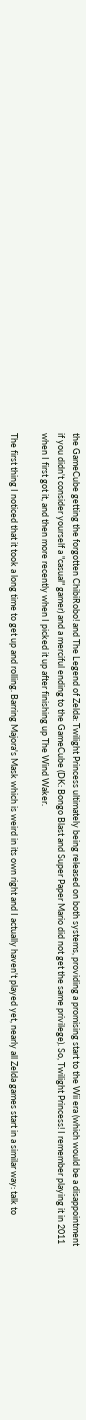the GameCube getting the forgotten ChibiRobo! and The Legend of Zelda: Twilight Princess ultimately being released on both systems, providing a promising start to the Wii era (which would be a disappointment if you didn't consider yourself a "casual" gamer) and a merciful ending to the GameCube (DK: Bongo Blast and Super Paper Mario did not get the same privilege). So, Twilight Princess! I remember playing it in 2011 when I first got it, and then more recently when I picked it up after finishing up The Wind Waker.

The first thing I noticed that it took a long time to get up and rolling. Barring Majora's Mask which is weird in its own right and I actually haven't played yet, nearly all Zelda games start in a similar way: talk to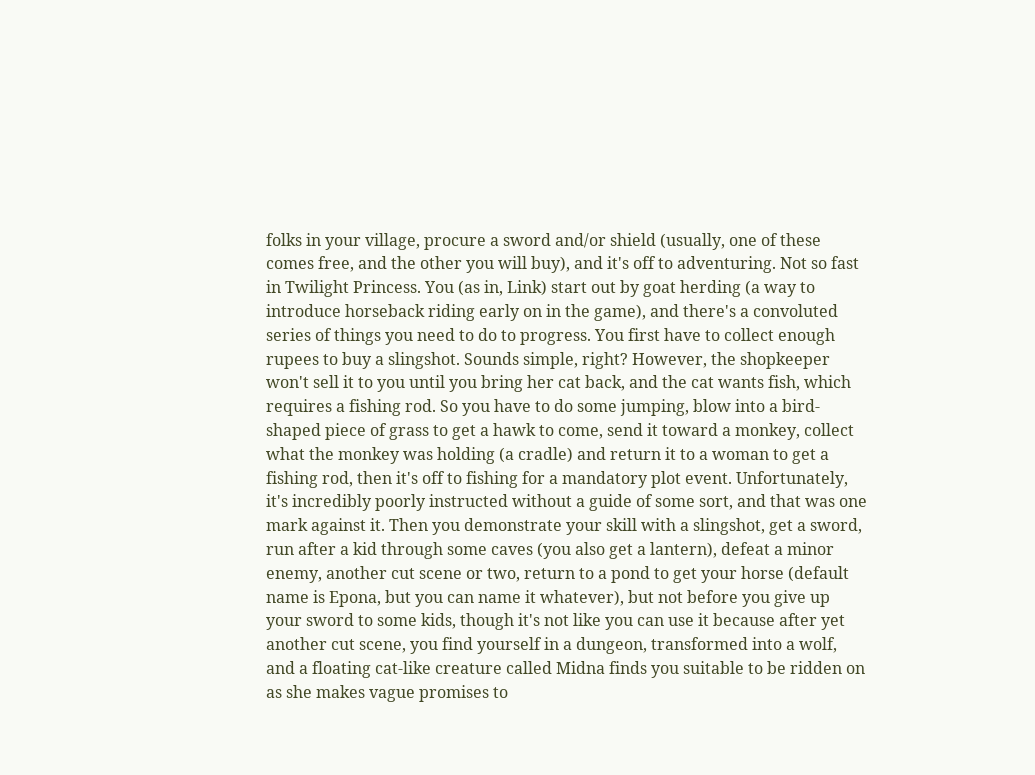folks in your village, procure a sword and/or shield (usually, one of these comes free, and the other you will buy), and it's off to adventuring. Not so fast in Twilight Princess. You (as in, Link) start out by goat herding (a way to introduce horseback riding early on in the game), and there's a convoluted series of things you need to do to progress. You first have to collect enough rupees to buy a slingshot. Sounds simple, right? However, the shopkeeper won't sell it to you until you bring her cat back, and the cat wants fish, which requires a fishing rod. So you have to do some jumping, blow into a bird-shaped piece of grass to get a hawk to come, send it toward a monkey, collect what the monkey was holding (a cradle) and return it to a woman to get a fishing rod, then it's off to fishing for a mandatory plot event. Unfortunately, it's incredibly poorly instructed without a guide of some sort, and that was one mark against it. Then you demonstrate your skill with a slingshot, get a sword, run after a kid through some caves (you also get a lantern), defeat a minor enemy, another cut scene or two, return to a pond to get your horse (default name is Epona, but you can name it whatever), but not before you give up your sword to some kids, though it's not like you can use it because after yet another cut scene, you find yourself in a dungeon, transformed into a wolf, and a floating cat-like creature called Midna finds you suitable to be ridden on as she makes vague promises to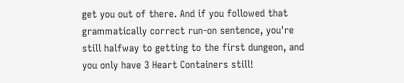get you out of there. And if you followed that grammatically correct run-on sentence, you're still halfway to getting to the first dungeon, and you only have 3 Heart Containers still!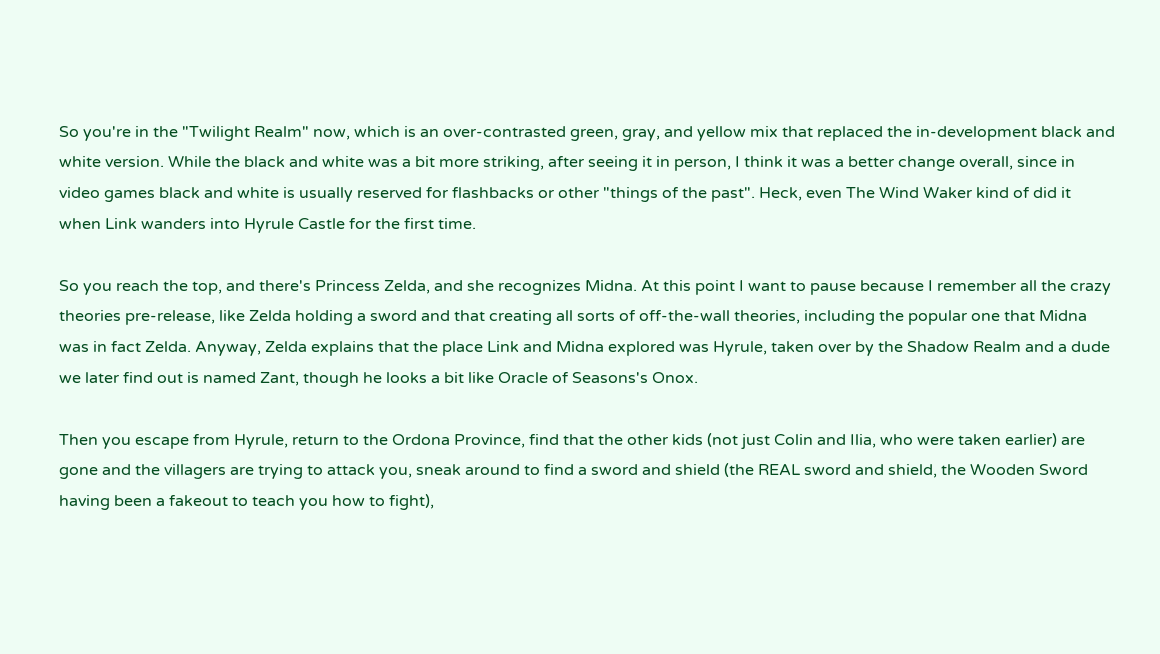So you're in the "Twilight Realm" now, which is an over-contrasted green, gray, and yellow mix that replaced the in-development black and white version. While the black and white was a bit more striking, after seeing it in person, I think it was a better change overall, since in video games black and white is usually reserved for flashbacks or other "things of the past". Heck, even The Wind Waker kind of did it when Link wanders into Hyrule Castle for the first time.

So you reach the top, and there's Princess Zelda, and she recognizes Midna. At this point I want to pause because I remember all the crazy theories pre-release, like Zelda holding a sword and that creating all sorts of off-the-wall theories, including the popular one that Midna was in fact Zelda. Anyway, Zelda explains that the place Link and Midna explored was Hyrule, taken over by the Shadow Realm and a dude we later find out is named Zant, though he looks a bit like Oracle of Seasons's Onox.

Then you escape from Hyrule, return to the Ordona Province, find that the other kids (not just Colin and Ilia, who were taken earlier) are gone and the villagers are trying to attack you, sneak around to find a sword and shield (the REAL sword and shield, the Wooden Sword having been a fakeout to teach you how to fight),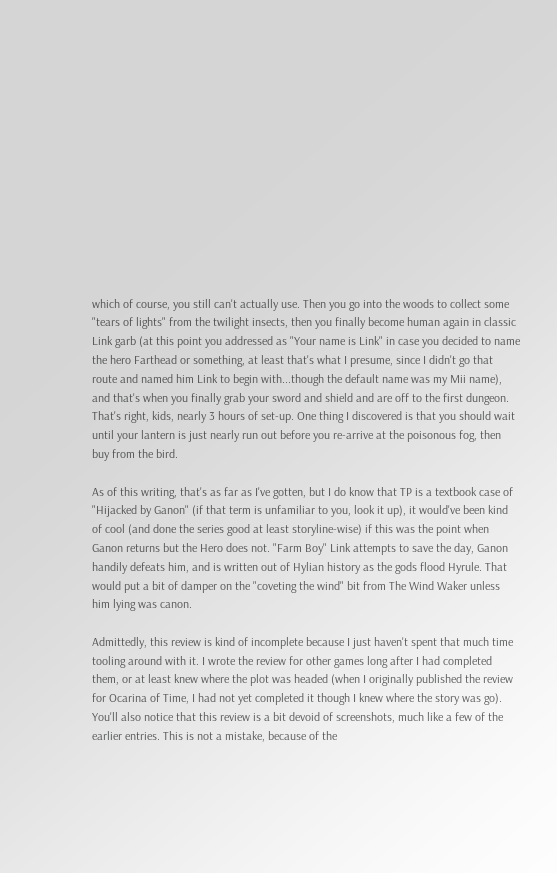which of course, you still can't actually use. Then you go into the woods to collect some "tears of lights" from the twilight insects, then you finally become human again in classic Link garb (at this point you addressed as "Your name is Link" in case you decided to name the hero Farthead or something, at least that's what I presume, since I didn't go that route and named him Link to begin with...though the default name was my Mii name), and that's when you finally grab your sword and shield and are off to the first dungeon. That's right, kids, nearly 3 hours of set-up. One thing I discovered is that you should wait until your lantern is just nearly run out before you re-arrive at the poisonous fog, then buy from the bird.

As of this writing, that's as far as I've gotten, but I do know that TP is a textbook case of "Hijacked by Ganon" (if that term is unfamiliar to you, look it up), it would've been kind of cool (and done the series good at least storyline-wise) if this was the point when Ganon returns but the Hero does not. "Farm Boy" Link attempts to save the day, Ganon handily defeats him, and is written out of Hylian history as the gods flood Hyrule. That would put a bit of damper on the "coveting the wind" bit from The Wind Waker unless him lying was canon.

Admittedly, this review is kind of incomplete because I just haven't spent that much time tooling around with it. I wrote the review for other games long after I had completed them, or at least knew where the plot was headed (when I originally published the review for Ocarina of Time, I had not yet completed it though I knew where the story was go). You'll also notice that this review is a bit devoid of screenshots, much like a few of the earlier entries. This is not a mistake, because of the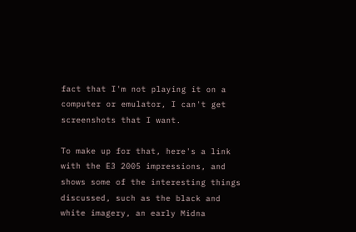fact that I'm not playing it on a computer or emulator, I can't get screenshots that I want.

To make up for that, here's a link with the E3 2005 impressions, and shows some of the interesting things discussed, such as the black and white imagery, an early Midna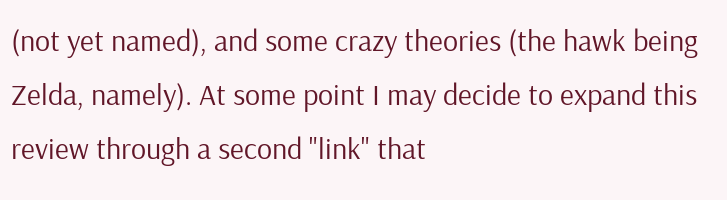(not yet named), and some crazy theories (the hawk being Zelda, namely). At some point I may decide to expand this review through a second "link" that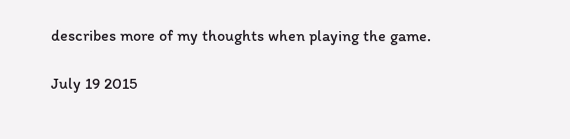describes more of my thoughts when playing the game.

July 19 2015